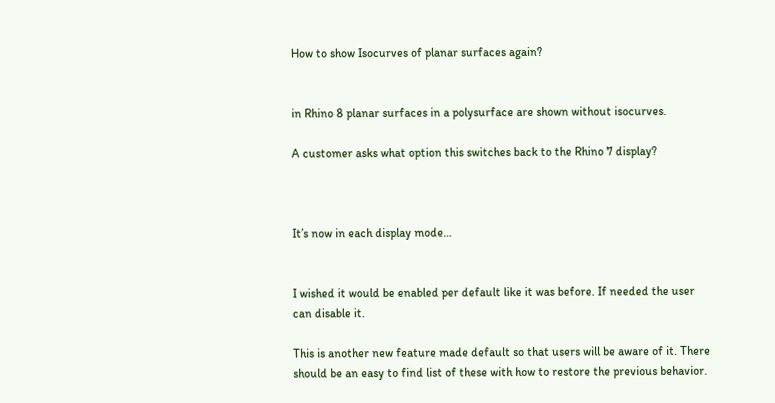How to show Isocurves of planar surfaces again?


in Rhino 8 planar surfaces in a polysurface are shown without isocurves.

A customer asks what option this switches back to the Rhino 7 display?



It’s now in each display mode…


I wished it would be enabled per default like it was before. If needed the user can disable it.

This is another new feature made default so that users will be aware of it. There should be an easy to find list of these with how to restore the previous behavior.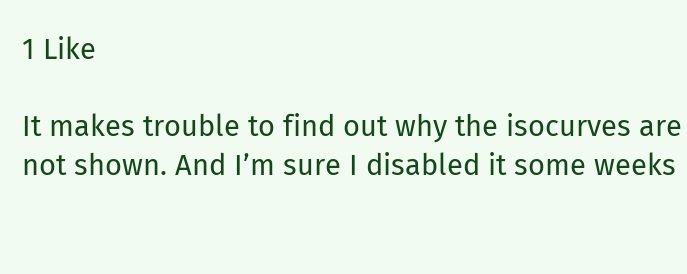1 Like

It makes trouble to find out why the isocurves are not shown. And I’m sure I disabled it some weeks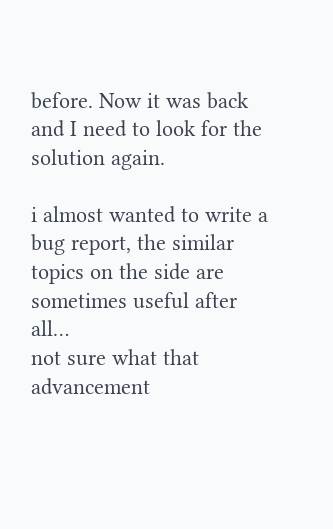before. Now it was back and I need to look for the solution again.

i almost wanted to write a bug report, the similar topics on the side are sometimes useful after all…
not sure what that advancement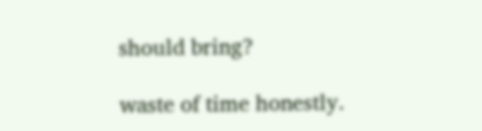should bring?

waste of time honestly.